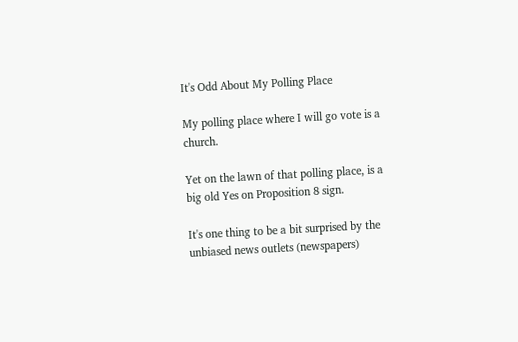It's Odd About My Polling Place

My polling place where I will go vote is a church.

Yet on the lawn of that polling place, is a big old Yes on Proposition 8 sign.

It's one thing to be a bit surprised by the unbiased news outlets (newspapers)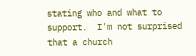stating who and what to support.  I'm not surprised that a church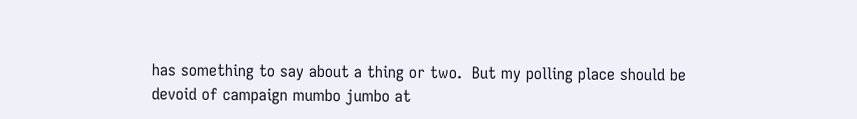has something to say about a thing or two.  But my polling place should be devoid of campaign mumbo jumbo at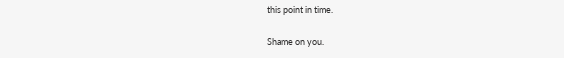this point in time.

Shame on you.